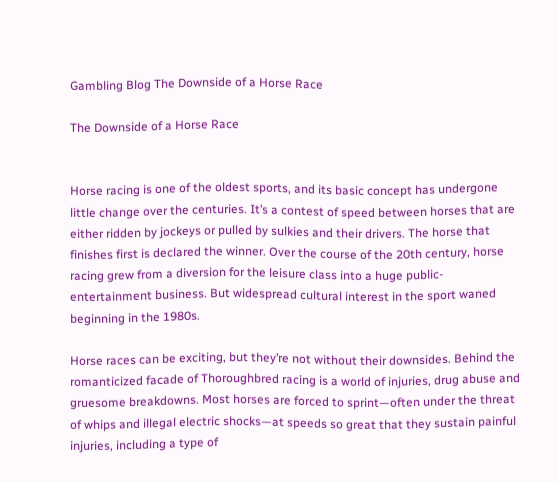Gambling Blog The Downside of a Horse Race

The Downside of a Horse Race


Horse racing is one of the oldest sports, and its basic concept has undergone little change over the centuries. It’s a contest of speed between horses that are either ridden by jockeys or pulled by sulkies and their drivers. The horse that finishes first is declared the winner. Over the course of the 20th century, horse racing grew from a diversion for the leisure class into a huge public-entertainment business. But widespread cultural interest in the sport waned beginning in the 1980s.

Horse races can be exciting, but they’re not without their downsides. Behind the romanticized facade of Thoroughbred racing is a world of injuries, drug abuse and gruesome breakdowns. Most horses are forced to sprint—often under the threat of whips and illegal electric shocks—at speeds so great that they sustain painful injuries, including a type of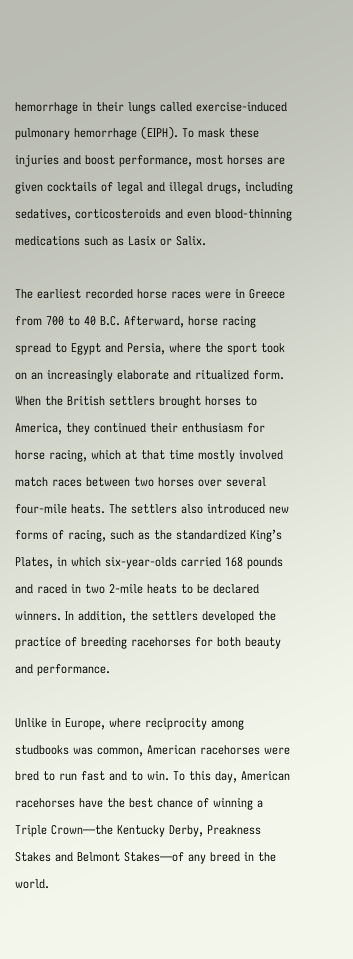hemorrhage in their lungs called exercise-induced pulmonary hemorrhage (EIPH). To mask these injuries and boost performance, most horses are given cocktails of legal and illegal drugs, including sedatives, corticosteroids and even blood-thinning medications such as Lasix or Salix.

The earliest recorded horse races were in Greece from 700 to 40 B.C. Afterward, horse racing spread to Egypt and Persia, where the sport took on an increasingly elaborate and ritualized form. When the British settlers brought horses to America, they continued their enthusiasm for horse racing, which at that time mostly involved match races between two horses over several four-mile heats. The settlers also introduced new forms of racing, such as the standardized King’s Plates, in which six-year-olds carried 168 pounds and raced in two 2-mile heats to be declared winners. In addition, the settlers developed the practice of breeding racehorses for both beauty and performance.

Unlike in Europe, where reciprocity among studbooks was common, American racehorses were bred to run fast and to win. To this day, American racehorses have the best chance of winning a Triple Crown—the Kentucky Derby, Preakness Stakes and Belmont Stakes—of any breed in the world.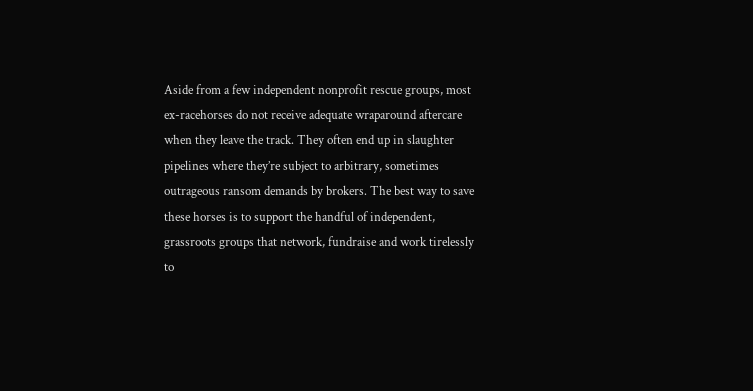Aside from a few independent nonprofit rescue groups, most ex-racehorses do not receive adequate wraparound aftercare when they leave the track. They often end up in slaughter pipelines where they’re subject to arbitrary, sometimes outrageous ransom demands by brokers. The best way to save these horses is to support the handful of independent, grassroots groups that network, fundraise and work tirelessly to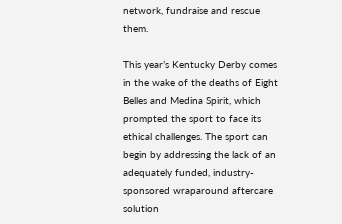network, fundraise and rescue them.

This year’s Kentucky Derby comes in the wake of the deaths of Eight Belles and Medina Spirit, which prompted the sport to face its ethical challenges. The sport can begin by addressing the lack of an adequately funded, industry-sponsored wraparound aftercare solution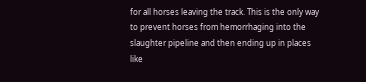for all horses leaving the track. This is the only way to prevent horses from hemorrhaging into the slaughter pipeline and then ending up in places like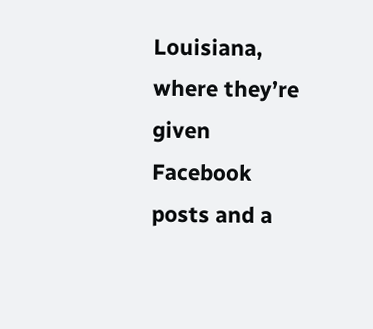Louisiana, where they’re given Facebook posts and a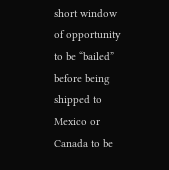short window of opportunity to be “bailed” before being shipped to Mexico or Canada to be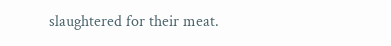slaughtered for their meat.